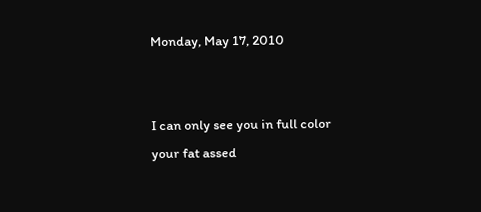Monday, May 17, 2010


I can only see you in full color
your fat assed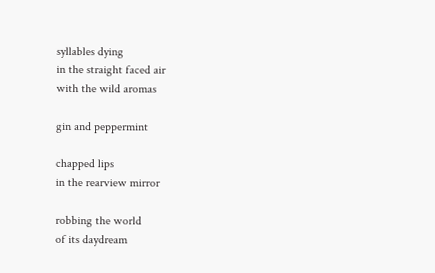syllables dying
in the straight faced air
with the wild aromas

gin and peppermint

chapped lips
in the rearview mirror

robbing the world
of its daydream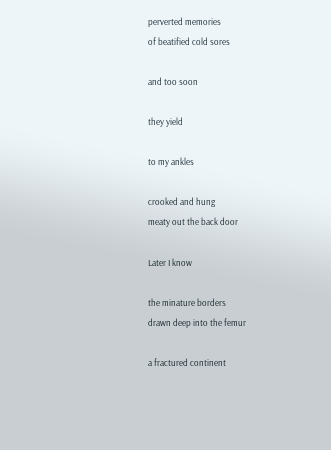perverted memories
of beatified cold sores

and too soon

they yield

to my ankles

crooked and hung
meaty out the back door

Later I know

the minature borders
drawn deep into the femur

a fractured continent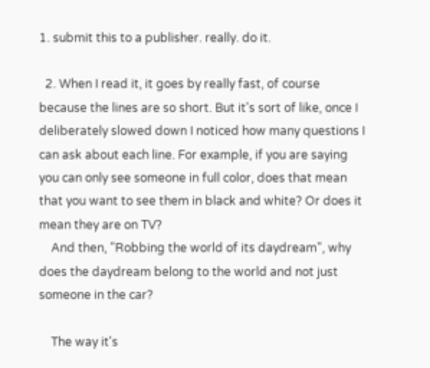1. submit this to a publisher. really. do it.

  2. When I read it, it goes by really fast, of course because the lines are so short. But it's sort of like, once I deliberately slowed down I noticed how many questions I can ask about each line. For example, if you are saying you can only see someone in full color, does that mean that you want to see them in black and white? Or does it mean they are on TV?
    And then, "Robbing the world of its daydream", why does the daydream belong to the world and not just someone in the car?

    The way it's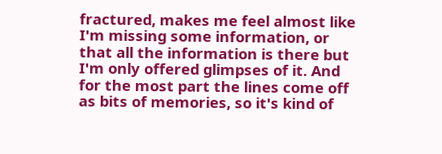fractured, makes me feel almost like I'm missing some information, or that all the information is there but I'm only offered glimpses of it. And for the most part the lines come off as bits of memories, so it's kind of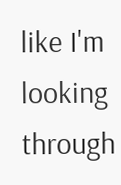like I'm looking through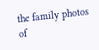the family photos of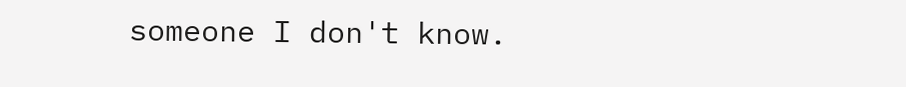someone I don't know.